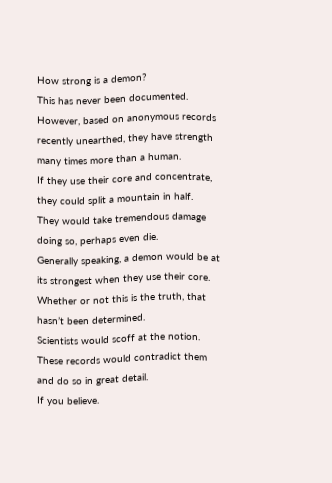How strong is a demon?
This has never been documented.
However, based on anonymous records recently unearthed, they have strength many times more than a human.
If they use their core and concentrate, they could split a mountain in half.
They would take tremendous damage doing so, perhaps even die.
Generally speaking, a demon would be at its strongest when they use their core.
Whether or not this is the truth, that hasn’t been determined.
Scientists would scoff at the notion.
These records would contradict them and do so in great detail.
If you believe.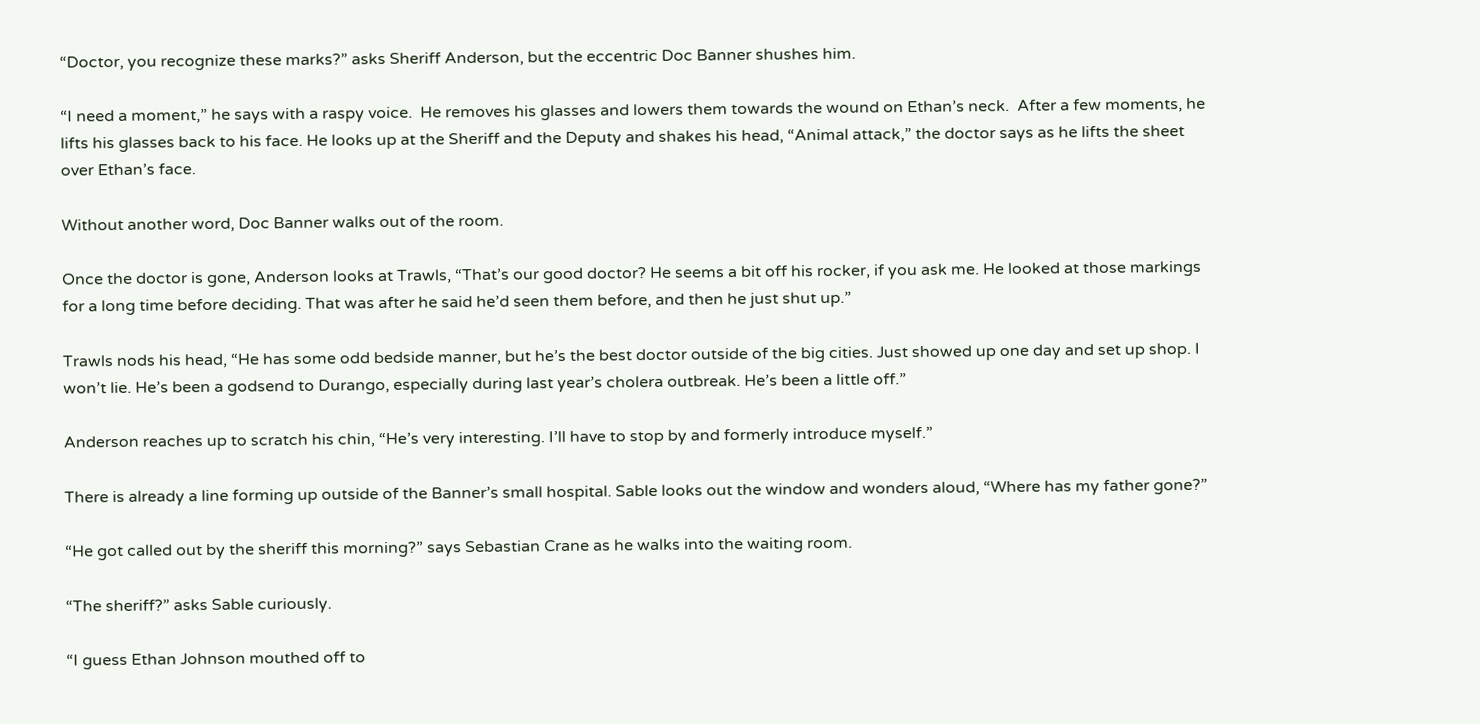“Doctor, you recognize these marks?” asks Sheriff Anderson, but the eccentric Doc Banner shushes him.

“I need a moment,” he says with a raspy voice.  He removes his glasses and lowers them towards the wound on Ethan’s neck.  After a few moments, he lifts his glasses back to his face. He looks up at the Sheriff and the Deputy and shakes his head, “Animal attack,” the doctor says as he lifts the sheet over Ethan’s face.

Without another word, Doc Banner walks out of the room.

Once the doctor is gone, Anderson looks at Trawls, “That’s our good doctor? He seems a bit off his rocker, if you ask me. He looked at those markings for a long time before deciding. That was after he said he’d seen them before, and then he just shut up.”

Trawls nods his head, “He has some odd bedside manner, but he’s the best doctor outside of the big cities. Just showed up one day and set up shop. I won’t lie. He’s been a godsend to Durango, especially during last year’s cholera outbreak. He’s been a little off.”

Anderson reaches up to scratch his chin, “He’s very interesting. I’ll have to stop by and formerly introduce myself.”

There is already a line forming up outside of the Banner’s small hospital. Sable looks out the window and wonders aloud, “Where has my father gone?”

“He got called out by the sheriff this morning?” says Sebastian Crane as he walks into the waiting room.

“The sheriff?” asks Sable curiously.

“I guess Ethan Johnson mouthed off to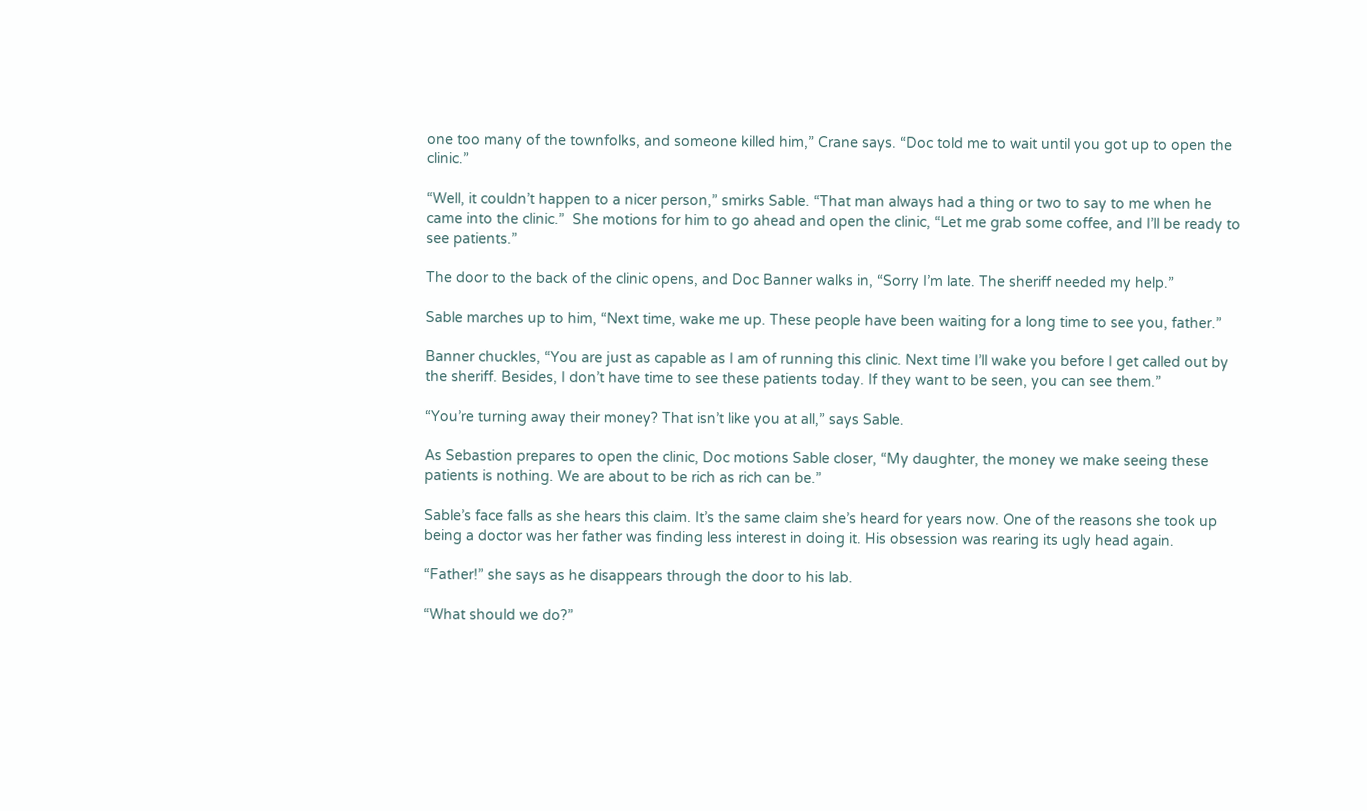one too many of the townfolks, and someone killed him,” Crane says. “Doc told me to wait until you got up to open the clinic.”

“Well, it couldn’t happen to a nicer person,” smirks Sable. “That man always had a thing or two to say to me when he came into the clinic.”  She motions for him to go ahead and open the clinic, “Let me grab some coffee, and I’ll be ready to see patients.”

The door to the back of the clinic opens, and Doc Banner walks in, “Sorry I’m late. The sheriff needed my help.”

Sable marches up to him, “Next time, wake me up. These people have been waiting for a long time to see you, father.”

Banner chuckles, “You are just as capable as I am of running this clinic. Next time I’ll wake you before I get called out by the sheriff. Besides, I don’t have time to see these patients today. If they want to be seen, you can see them.”

“You’re turning away their money? That isn’t like you at all,” says Sable.

As Sebastion prepares to open the clinic, Doc motions Sable closer, “My daughter, the money we make seeing these patients is nothing. We are about to be rich as rich can be.”

Sable’s face falls as she hears this claim. It’s the same claim she’s heard for years now. One of the reasons she took up being a doctor was her father was finding less interest in doing it. His obsession was rearing its ugly head again.

“Father!” she says as he disappears through the door to his lab.

“What should we do?”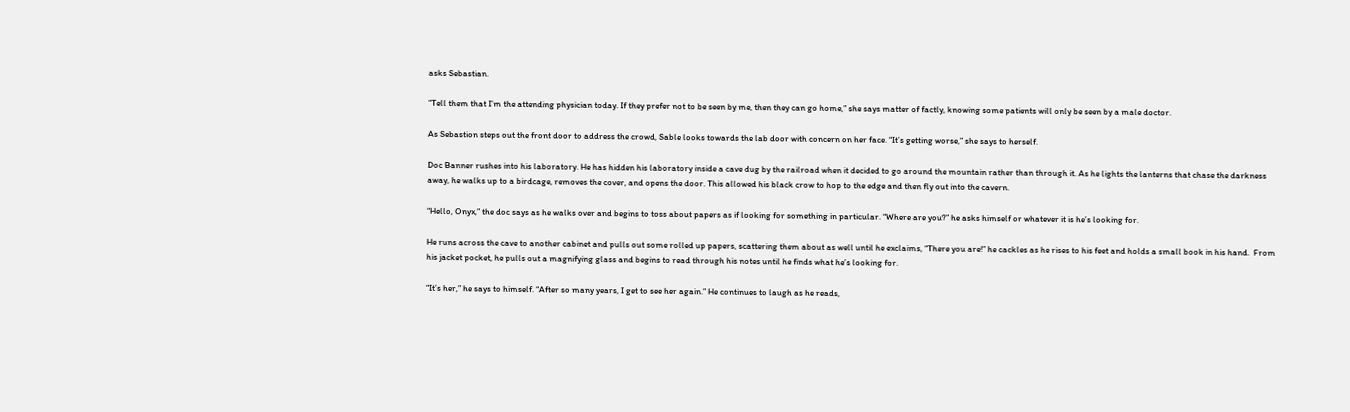asks Sebastian.

“Tell them that I’m the attending physician today. If they prefer not to be seen by me, then they can go home,” she says matter of factly, knowing some patients will only be seen by a male doctor.

As Sebastion steps out the front door to address the crowd, Sable looks towards the lab door with concern on her face. “It’s getting worse,” she says to herself.

Doc Banner rushes into his laboratory. He has hidden his laboratory inside a cave dug by the railroad when it decided to go around the mountain rather than through it. As he lights the lanterns that chase the darkness away, he walks up to a birdcage, removes the cover, and opens the door. This allowed his black crow to hop to the edge and then fly out into the cavern.

“Hello, Onyx,” the doc says as he walks over and begins to toss about papers as if looking for something in particular. “Where are you?” he asks himself or whatever it is he’s looking for.

He runs across the cave to another cabinet and pulls out some rolled up papers, scattering them about as well until he exclaims, “There you are!” he cackles as he rises to his feet and holds a small book in his hand.  From his jacket pocket, he pulls out a magnifying glass and begins to read through his notes until he finds what he’s looking for.

“It’s her,” he says to himself. “After so many years, I get to see her again.” He continues to laugh as he reads,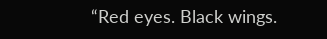“Red eyes. Black wings.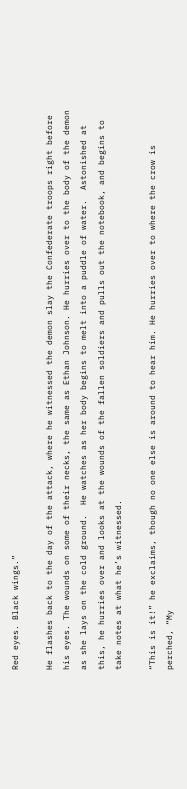Red eyes. Black wings.”

He flashes back to the day of the attack, where he witnessed the demon slay the Confederate troops right before his eyes. The wounds on some of their necks, the same as Ethan Johnson. He hurries over to the body of the demon as she lays on the cold ground.  He watches as her body begins to melt into a puddle of water.  Astonished at this, he hurries over and looks at the wounds of the fallen soldiers and pulls out the notebook, and begins to take notes at what he’s witnessed.

“This is it!” he exclaims, though no one else is around to hear him. He hurries over to where the crow is perched, “My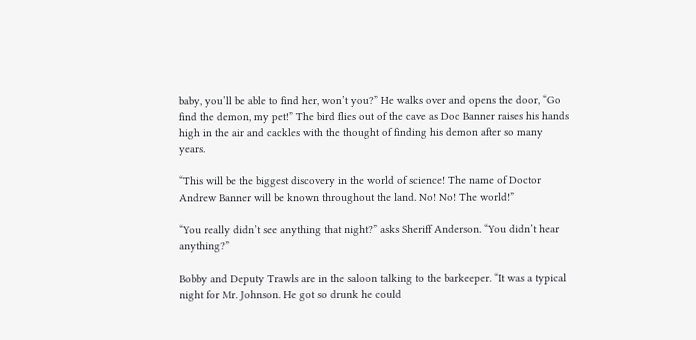baby, you’ll be able to find her, won’t you?” He walks over and opens the door, “Go find the demon, my pet!” The bird flies out of the cave as Doc Banner raises his hands high in the air and cackles with the thought of finding his demon after so many years.

“This will be the biggest discovery in the world of science! The name of Doctor Andrew Banner will be known throughout the land. No! No! The world!”

“You really didn’t see anything that night?” asks Sheriff Anderson. “You didn’t hear anything?”

Bobby and Deputy Trawls are in the saloon talking to the barkeeper. “It was a typical night for Mr. Johnson. He got so drunk he could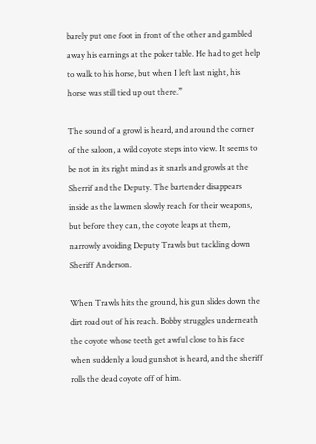barely put one foot in front of the other and gambled away his earnings at the poker table. He had to get help to walk to his horse, but when I left last night, his horse was still tied up out there.”

The sound of a growl is heard, and around the corner of the saloon, a wild coyote steps into view. It seems to be not in its right mind as it snarls and growls at the Sherrif and the Deputy. The bartender disappears inside as the lawmen slowly reach for their weapons, but before they can, the coyote leaps at them, narrowly avoiding Deputy Trawls but tackling down Sheriff Anderson.

When Trawls hits the ground, his gun slides down the dirt road out of his reach. Bobby struggles underneath the coyote whose teeth get awful close to his face when suddenly a loud gunshot is heard, and the sheriff rolls the dead coyote off of him.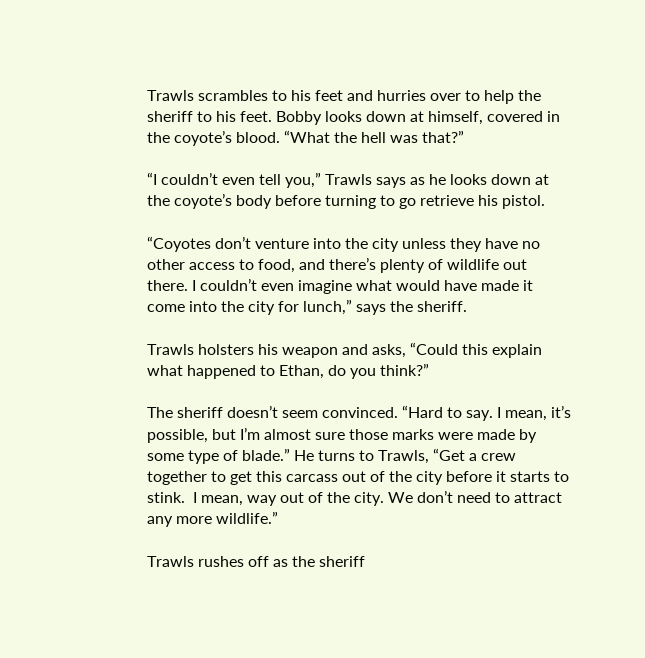Trawls scrambles to his feet and hurries over to help the sheriff to his feet. Bobby looks down at himself, covered in the coyote’s blood. “What the hell was that?”

“I couldn’t even tell you,” Trawls says as he looks down at the coyote’s body before turning to go retrieve his pistol.

“Coyotes don’t venture into the city unless they have no other access to food, and there’s plenty of wildlife out there. I couldn’t even imagine what would have made it come into the city for lunch,” says the sheriff.

Trawls holsters his weapon and asks, “Could this explain what happened to Ethan, do you think?”

The sheriff doesn’t seem convinced. “Hard to say. I mean, it’s possible, but I’m almost sure those marks were made by some type of blade.” He turns to Trawls, “Get a crew together to get this carcass out of the city before it starts to stink.  I mean, way out of the city. We don’t need to attract any more wildlife.”

Trawls rushes off as the sheriff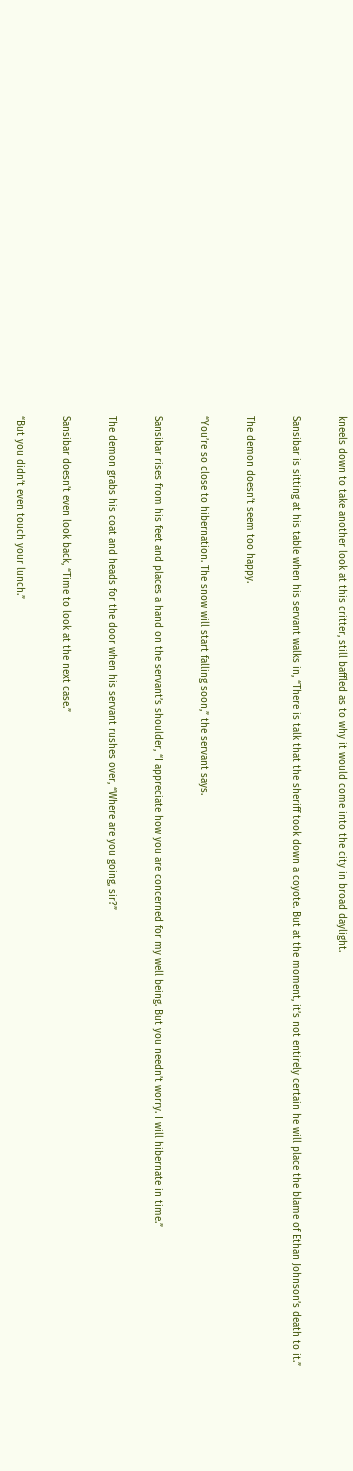kneels down to take another look at this critter, still baffled as to why it would come into the city in broad daylight.

Sansibar is sitting at his table when his servant walks in, “There is talk that the sheriff took down a coyote. But at the moment, it’s not entirely certain he will place the blame of Ethan Johnson’s death to it.”

The demon doesn’t seem too happy.

“You’re so close to hibernation. The snow will start falling soon,” the servant says.

Sansibar rises from his feet and places a hand on the servant’s shoulder, “I appreciate how you are concerned for my well being. But you needn’t worry. I will hibernate in time.”

The demon grabs his coat and heads for the door when his servant rushes over, “Where are you going, sir?”

Sansibar doesn’t even look back, “Time to look at the next case.”

“But you didn’t even touch your lunch.”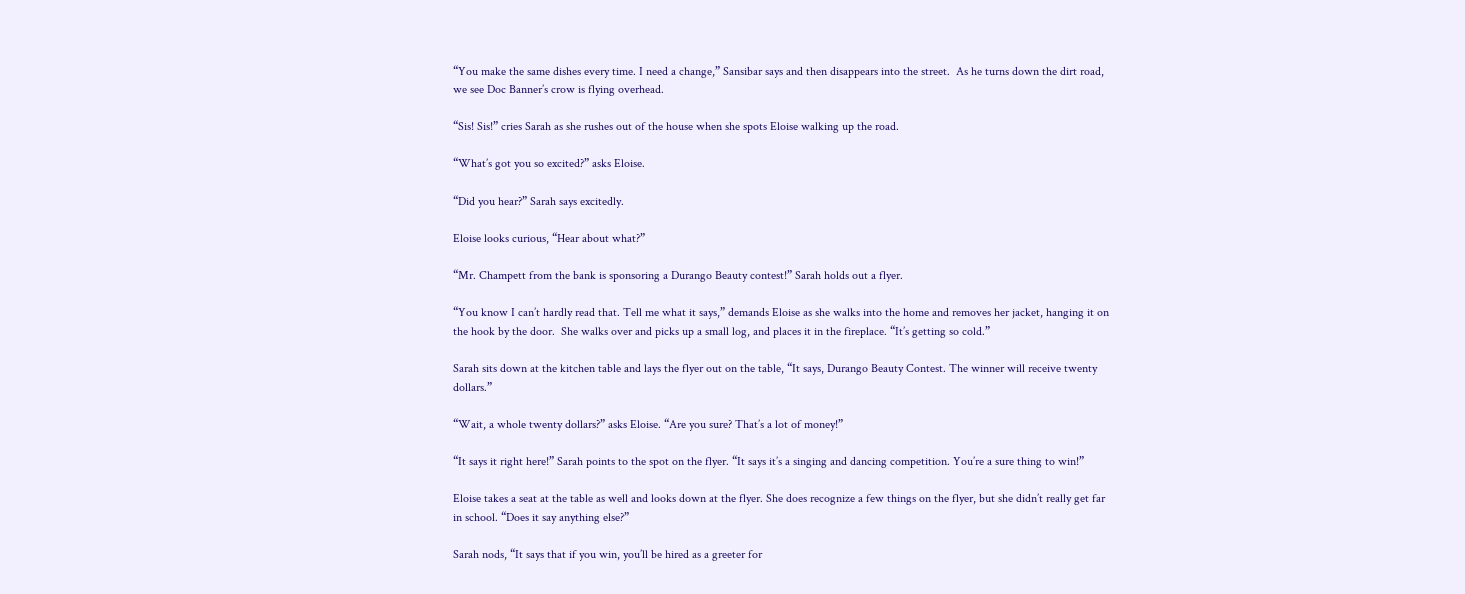“You make the same dishes every time. I need a change,” Sansibar says and then disappears into the street.  As he turns down the dirt road, we see Doc Banner’s crow is flying overhead.

“Sis! Sis!” cries Sarah as she rushes out of the house when she spots Eloise walking up the road.

“What’s got you so excited?” asks Eloise.

“Did you hear?” Sarah says excitedly.

Eloise looks curious, “Hear about what?”

“Mr. Champett from the bank is sponsoring a Durango Beauty contest!” Sarah holds out a flyer.

“You know I can’t hardly read that. Tell me what it says,” demands Eloise as she walks into the home and removes her jacket, hanging it on the hook by the door.  She walks over and picks up a small log, and places it in the fireplace. “It’s getting so cold.”

Sarah sits down at the kitchen table and lays the flyer out on the table, “It says, Durango Beauty Contest. The winner will receive twenty dollars.”

“Wait, a whole twenty dollars?” asks Eloise. “Are you sure? That’s a lot of money!”

“It says it right here!” Sarah points to the spot on the flyer. “It says it’s a singing and dancing competition. You’re a sure thing to win!”

Eloise takes a seat at the table as well and looks down at the flyer. She does recognize a few things on the flyer, but she didn’t really get far in school. “Does it say anything else?”

Sarah nods, “It says that if you win, you’ll be hired as a greeter for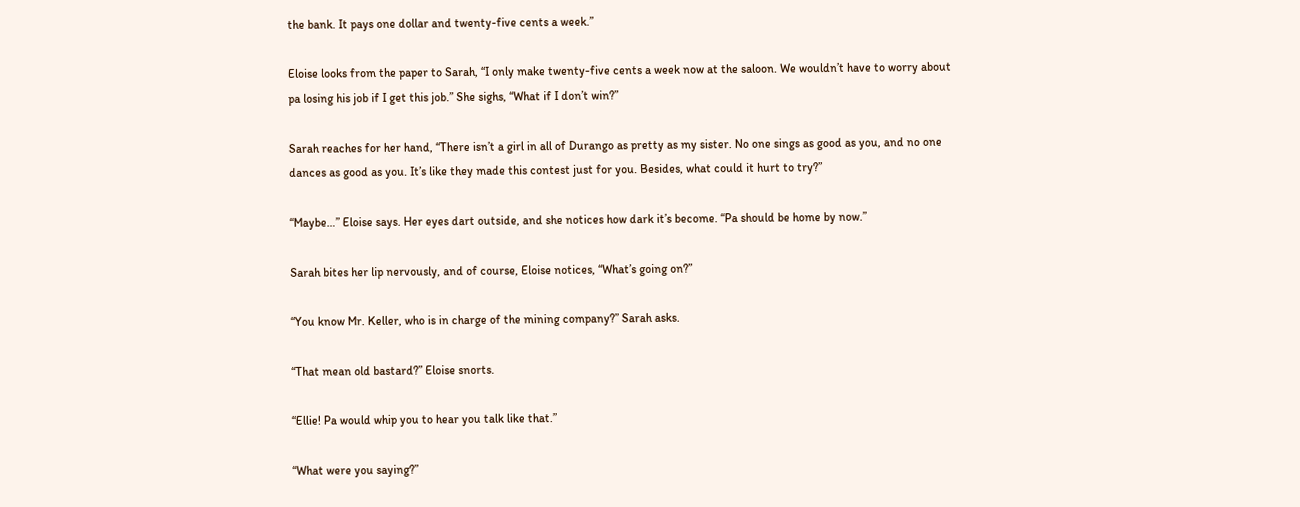the bank. It pays one dollar and twenty-five cents a week.”

Eloise looks from the paper to Sarah, “I only make twenty-five cents a week now at the saloon. We wouldn’t have to worry about pa losing his job if I get this job.” She sighs, “What if I don’t win?”

Sarah reaches for her hand, “There isn’t a girl in all of Durango as pretty as my sister. No one sings as good as you, and no one dances as good as you. It’s like they made this contest just for you. Besides, what could it hurt to try?”

“Maybe…” Eloise says. Her eyes dart outside, and she notices how dark it’s become. “Pa should be home by now.”

Sarah bites her lip nervously, and of course, Eloise notices, “What’s going on?”

“You know Mr. Keller, who is in charge of the mining company?” Sarah asks.

“That mean old bastard?” Eloise snorts.

“Ellie! Pa would whip you to hear you talk like that.”

“What were you saying?”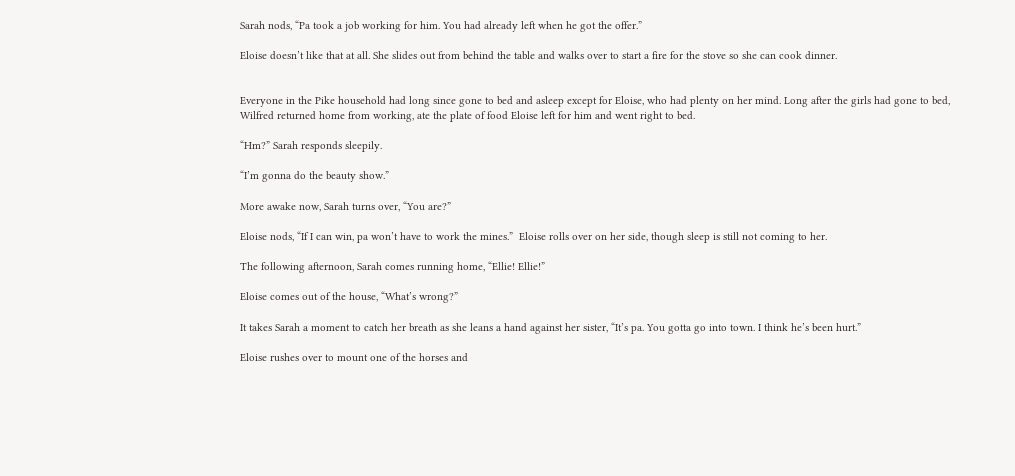Sarah nods, “Pa took a job working for him. You had already left when he got the offer.”

Eloise doesn’t like that at all. She slides out from behind the table and walks over to start a fire for the stove so she can cook dinner.


Everyone in the Pike household had long since gone to bed and asleep except for Eloise, who had plenty on her mind. Long after the girls had gone to bed, Wilfred returned home from working, ate the plate of food Eloise left for him and went right to bed.

“Hm?” Sarah responds sleepily.

“I’m gonna do the beauty show.”

More awake now, Sarah turns over, “You are?”

Eloise nods, “If I can win, pa won’t have to work the mines.”  Eloise rolls over on her side, though sleep is still not coming to her.

The following afternoon, Sarah comes running home, “Ellie! Ellie!”

Eloise comes out of the house, “What’s wrong?”

It takes Sarah a moment to catch her breath as she leans a hand against her sister, “It’s pa. You gotta go into town. I think he’s been hurt.”

Eloise rushes over to mount one of the horses and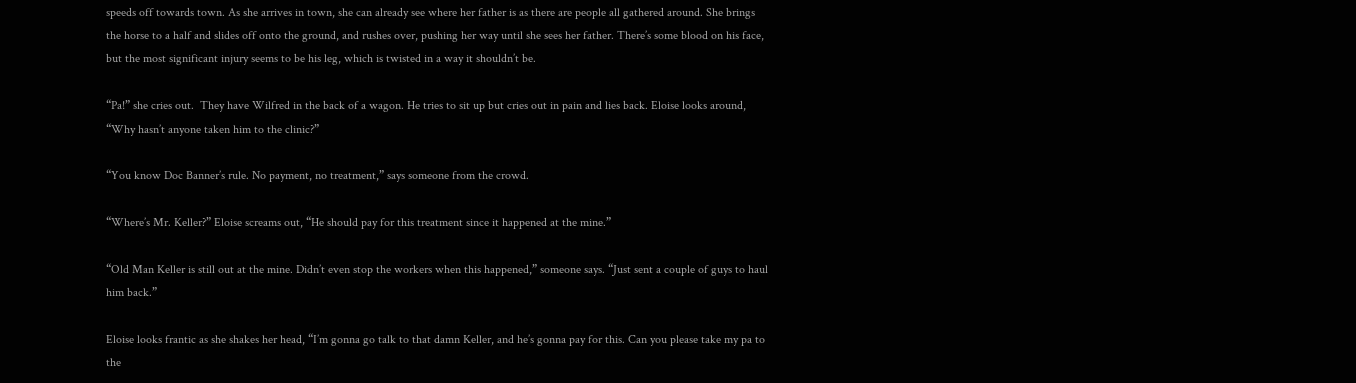speeds off towards town. As she arrives in town, she can already see where her father is as there are people all gathered around. She brings the horse to a half and slides off onto the ground, and rushes over, pushing her way until she sees her father. There’s some blood on his face, but the most significant injury seems to be his leg, which is twisted in a way it shouldn’t be.

“Pa!” she cries out.  They have Wilfred in the back of a wagon. He tries to sit up but cries out in pain and lies back. Eloise looks around, “Why hasn’t anyone taken him to the clinic?”

“You know Doc Banner’s rule. No payment, no treatment,” says someone from the crowd.

“Where’s Mr. Keller?” Eloise screams out, “He should pay for this treatment since it happened at the mine.”

“Old Man Keller is still out at the mine. Didn’t even stop the workers when this happened,” someone says. “Just sent a couple of guys to haul him back.”

Eloise looks frantic as she shakes her head, “I’m gonna go talk to that damn Keller, and he’s gonna pay for this. Can you please take my pa to the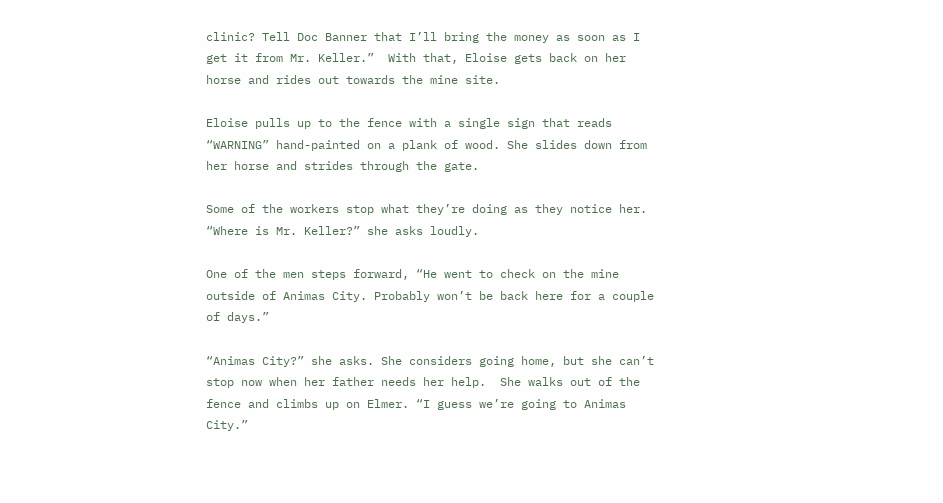clinic? Tell Doc Banner that I’ll bring the money as soon as I get it from Mr. Keller.”  With that, Eloise gets back on her horse and rides out towards the mine site.

Eloise pulls up to the fence with a single sign that reads “WARNING” hand-painted on a plank of wood. She slides down from her horse and strides through the gate.

Some of the workers stop what they’re doing as they notice her. “Where is Mr. Keller?” she asks loudly.

One of the men steps forward, “He went to check on the mine outside of Animas City. Probably won’t be back here for a couple of days.”

“Animas City?” she asks. She considers going home, but she can’t stop now when her father needs her help.  She walks out of the fence and climbs up on Elmer. “I guess we’re going to Animas City.”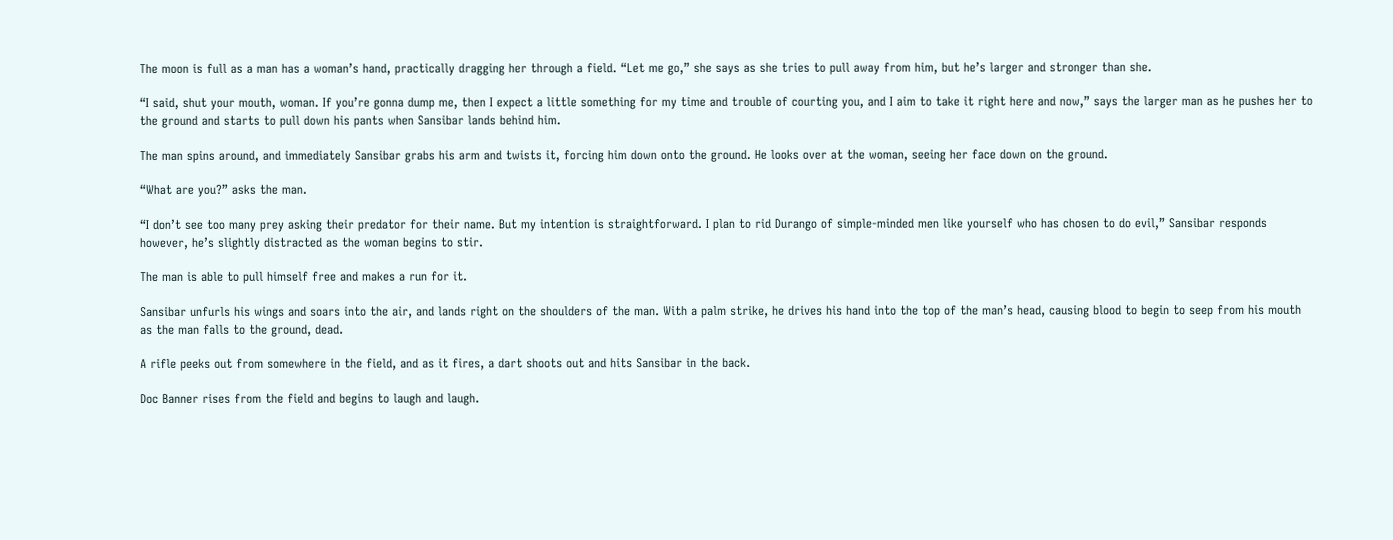The moon is full as a man has a woman’s hand, practically dragging her through a field. “Let me go,” she says as she tries to pull away from him, but he’s larger and stronger than she.

“I said, shut your mouth, woman. If you’re gonna dump me, then I expect a little something for my time and trouble of courting you, and I aim to take it right here and now,” says the larger man as he pushes her to the ground and starts to pull down his pants when Sansibar lands behind him.

The man spins around, and immediately Sansibar grabs his arm and twists it, forcing him down onto the ground. He looks over at the woman, seeing her face down on the ground.

“What are you?” asks the man.

“I don’t see too many prey asking their predator for their name. But my intention is straightforward. I plan to rid Durango of simple-minded men like yourself who has chosen to do evil,” Sansibar responds however, he’s slightly distracted as the woman begins to stir.

The man is able to pull himself free and makes a run for it.

Sansibar unfurls his wings and soars into the air, and lands right on the shoulders of the man. With a palm strike, he drives his hand into the top of the man’s head, causing blood to begin to seep from his mouth as the man falls to the ground, dead.

A rifle peeks out from somewhere in the field, and as it fires, a dart shoots out and hits Sansibar in the back.

Doc Banner rises from the field and begins to laugh and laugh.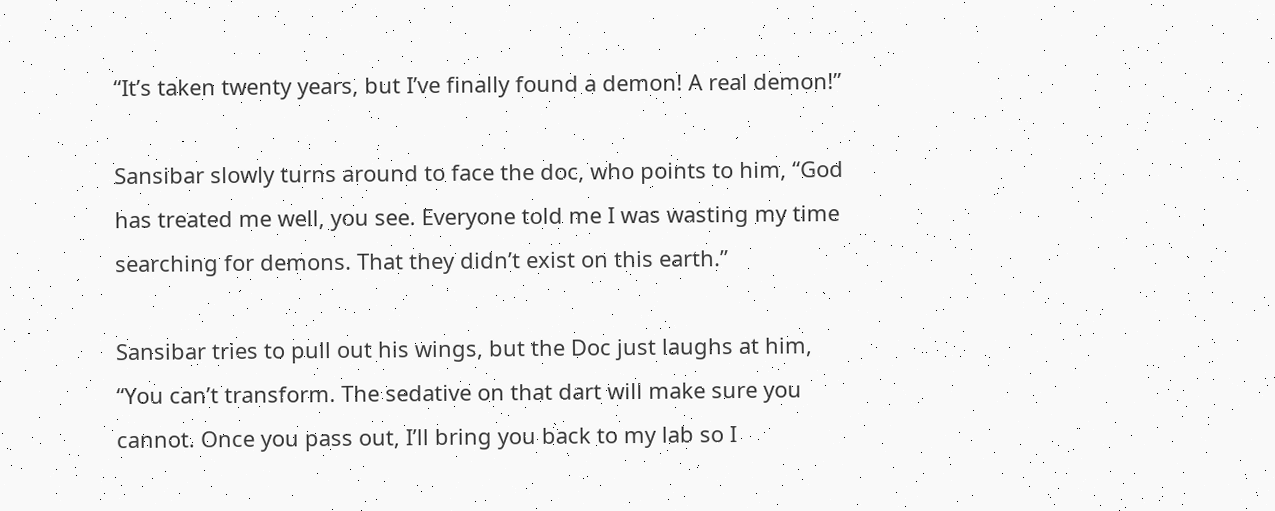“It’s taken twenty years, but I’ve finally found a demon! A real demon!”

Sansibar slowly turns around to face the doc, who points to him, “God has treated me well, you see. Everyone told me I was wasting my time searching for demons. That they didn’t exist on this earth.”

Sansibar tries to pull out his wings, but the Doc just laughs at him, “You can’t transform. The sedative on that dart will make sure you cannot. Once you pass out, I’ll bring you back to my lab so I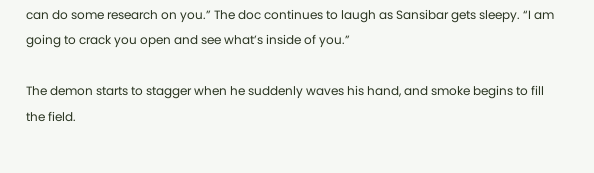can do some research on you.” The doc continues to laugh as Sansibar gets sleepy. “I am going to crack you open and see what’s inside of you.”

The demon starts to stagger when he suddenly waves his hand, and smoke begins to fill the field.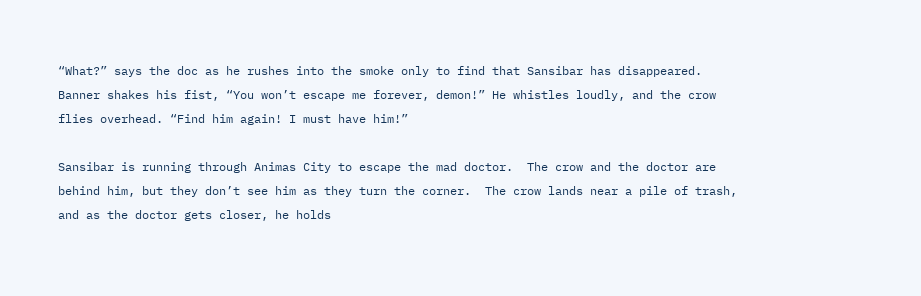“What?” says the doc as he rushes into the smoke only to find that Sansibar has disappeared. Banner shakes his fist, “You won’t escape me forever, demon!” He whistles loudly, and the crow flies overhead. “Find him again! I must have him!”

Sansibar is running through Animas City to escape the mad doctor.  The crow and the doctor are behind him, but they don’t see him as they turn the corner.  The crow lands near a pile of trash, and as the doctor gets closer, he holds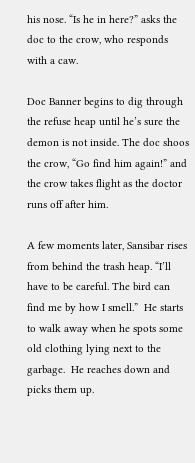his nose. “Is he in here?” asks the doc to the crow, who responds with a caw.

Doc Banner begins to dig through the refuse heap until he’s sure the demon is not inside. The doc shoos the crow, “Go find him again!” and the crow takes flight as the doctor runs off after him.

A few moments later, Sansibar rises from behind the trash heap. “I’ll have to be careful. The bird can find me by how I smell.”  He starts to walk away when he spots some old clothing lying next to the garbage.  He reaches down and picks them up.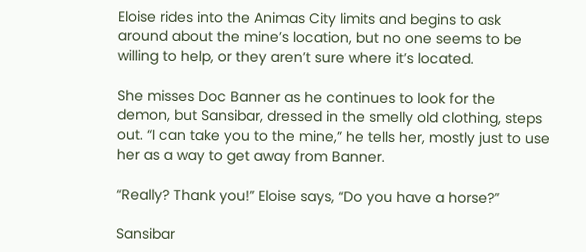Eloise rides into the Animas City limits and begins to ask around about the mine’s location, but no one seems to be willing to help, or they aren’t sure where it’s located.

She misses Doc Banner as he continues to look for the demon, but Sansibar, dressed in the smelly old clothing, steps out. “I can take you to the mine,” he tells her, mostly just to use her as a way to get away from Banner.

“Really? Thank you!” Eloise says, “Do you have a horse?”

Sansibar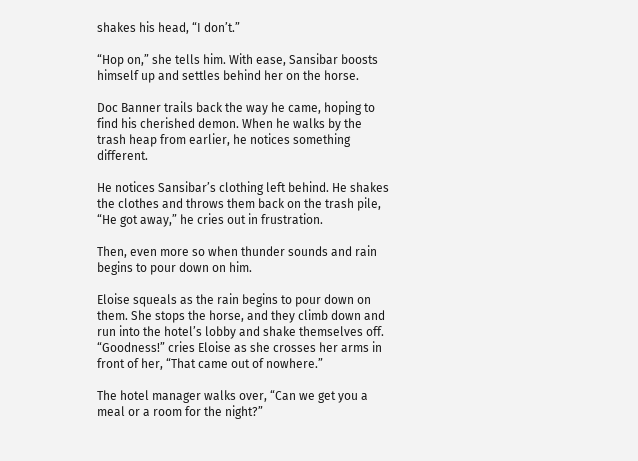shakes his head, “I don’t.”

“Hop on,” she tells him. With ease, Sansibar boosts himself up and settles behind her on the horse.

Doc Banner trails back the way he came, hoping to find his cherished demon. When he walks by the trash heap from earlier, he notices something different.

He notices Sansibar’s clothing left behind. He shakes the clothes and throws them back on the trash pile, “He got away,” he cries out in frustration.

Then, even more so when thunder sounds and rain begins to pour down on him.

Eloise squeals as the rain begins to pour down on them. She stops the horse, and they climb down and run into the hotel’s lobby and shake themselves off.  “Goodness!” cries Eloise as she crosses her arms in front of her, “That came out of nowhere.”

The hotel manager walks over, “Can we get you a meal or a room for the night?”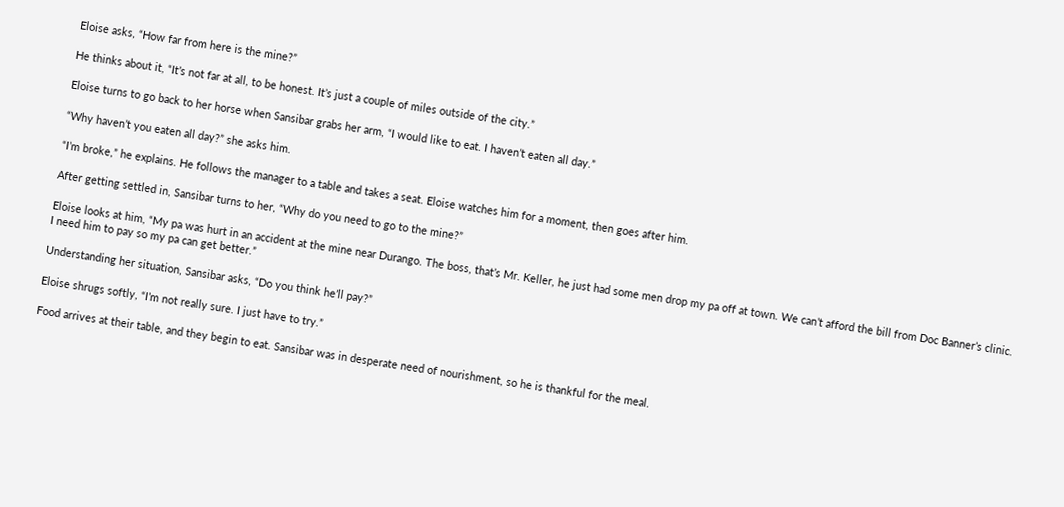Eloise asks, “How far from here is the mine?”

He thinks about it, “It’s not far at all, to be honest. It’s just a couple of miles outside of the city.”

Eloise turns to go back to her horse when Sansibar grabs her arm, “I would like to eat. I haven’t eaten all day.”

“Why haven’t you eaten all day?” she asks him.

“I’m broke,” he explains. He follows the manager to a table and takes a seat. Eloise watches him for a moment, then goes after him.

After getting settled in, Sansibar turns to her, “Why do you need to go to the mine?”

Eloise looks at him, “My pa was hurt in an accident at the mine near Durango. The boss, that’s Mr. Keller, he just had some men drop my pa off at town. We can’t afford the bill from Doc Banner’s clinic. I need him to pay so my pa can get better.”

Understanding her situation, Sansibar asks, “Do you think he’ll pay?”

Eloise shrugs softly, “I’m not really sure. I just have to try.”

Food arrives at their table, and they begin to eat. Sansibar was in desperate need of nourishment, so he is thankful for the meal.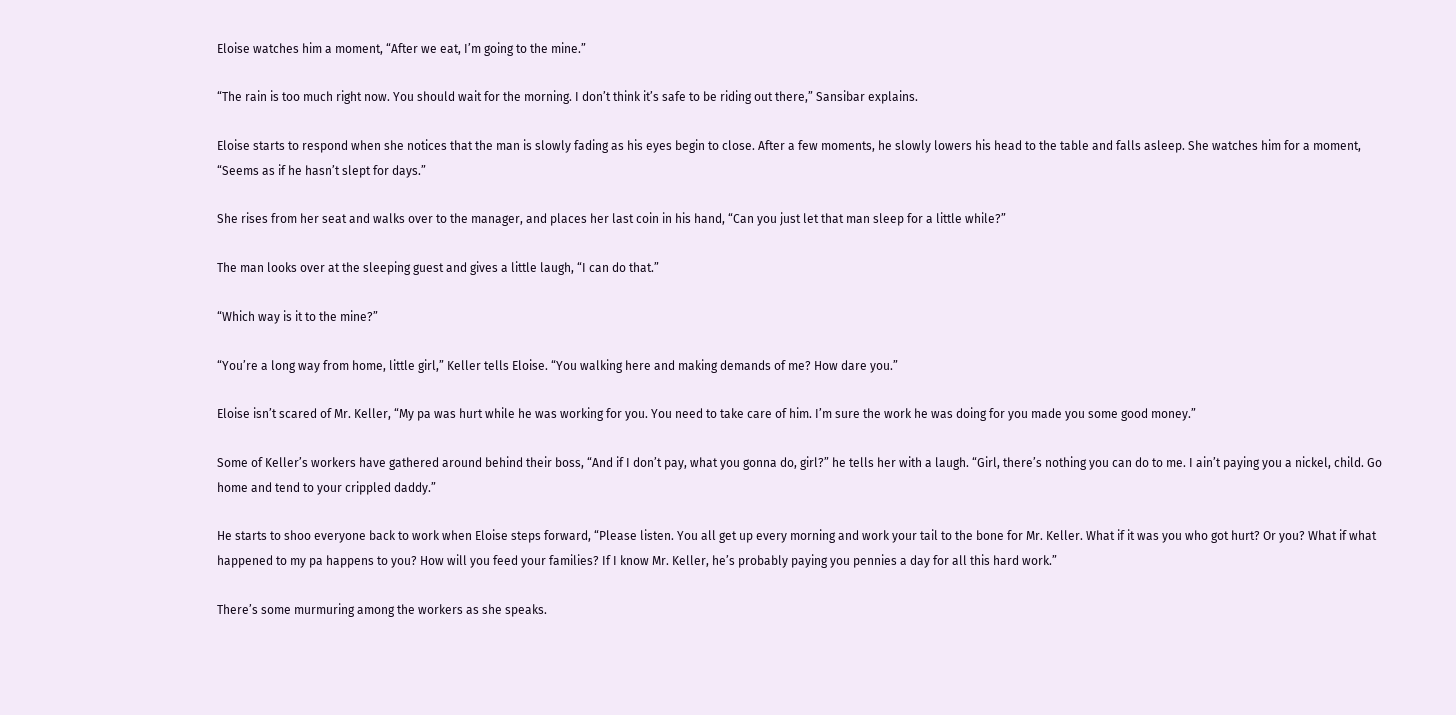Eloise watches him a moment, “After we eat, I’m going to the mine.”

“The rain is too much right now. You should wait for the morning. I don’t think it’s safe to be riding out there,” Sansibar explains.

Eloise starts to respond when she notices that the man is slowly fading as his eyes begin to close. After a few moments, he slowly lowers his head to the table and falls asleep. She watches him for a moment, “Seems as if he hasn’t slept for days.”

She rises from her seat and walks over to the manager, and places her last coin in his hand, “Can you just let that man sleep for a little while?”

The man looks over at the sleeping guest and gives a little laugh, “I can do that.”

“Which way is it to the mine?”

“You’re a long way from home, little girl,” Keller tells Eloise. “You walking here and making demands of me? How dare you.”

Eloise isn’t scared of Mr. Keller, “My pa was hurt while he was working for you. You need to take care of him. I’m sure the work he was doing for you made you some good money.”

Some of Keller’s workers have gathered around behind their boss, “And if I don’t pay, what you gonna do, girl?” he tells her with a laugh. “Girl, there’s nothing you can do to me. I ain’t paying you a nickel, child. Go home and tend to your crippled daddy.”

He starts to shoo everyone back to work when Eloise steps forward, “Please listen. You all get up every morning and work your tail to the bone for Mr. Keller. What if it was you who got hurt? Or you? What if what happened to my pa happens to you? How will you feed your families? If I know Mr. Keller, he’s probably paying you pennies a day for all this hard work.”

There’s some murmuring among the workers as she speaks.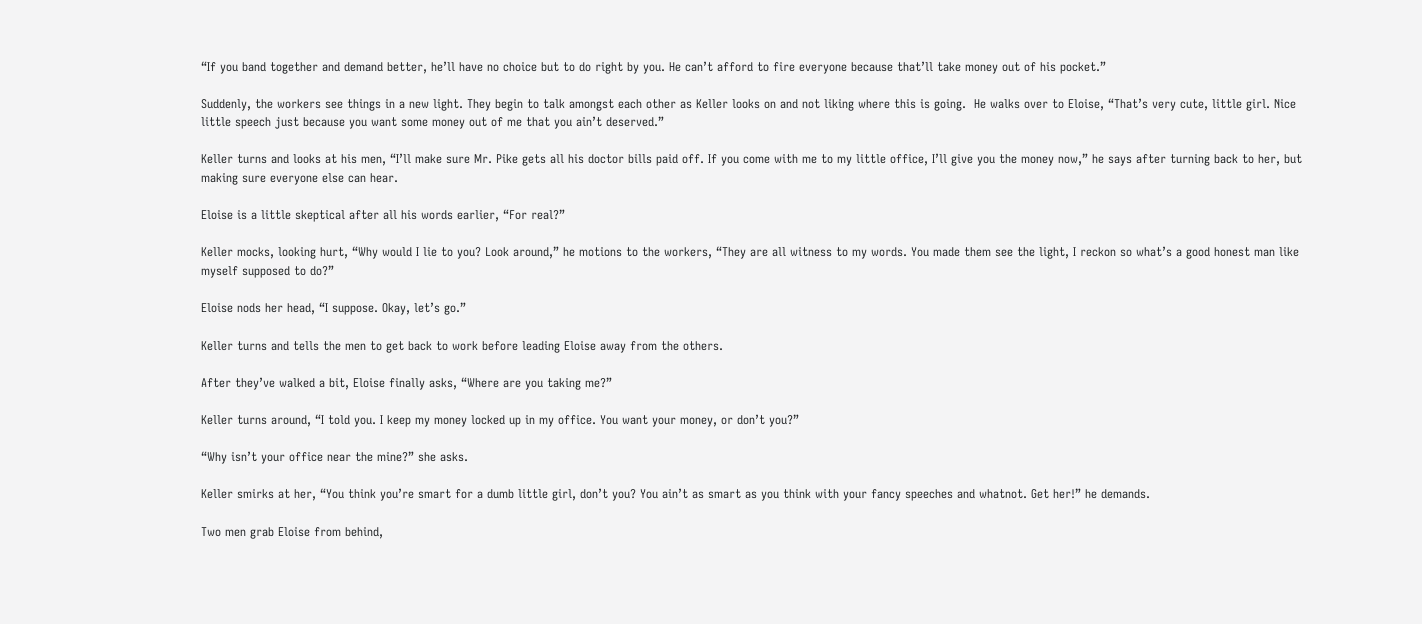“If you band together and demand better, he’ll have no choice but to do right by you. He can’t afford to fire everyone because that’ll take money out of his pocket.”

Suddenly, the workers see things in a new light. They begin to talk amongst each other as Keller looks on and not liking where this is going.  He walks over to Eloise, “That’s very cute, little girl. Nice little speech just because you want some money out of me that you ain’t deserved.”

Keller turns and looks at his men, “I’ll make sure Mr. Pike gets all his doctor bills paid off. If you come with me to my little office, I’ll give you the money now,” he says after turning back to her, but making sure everyone else can hear.

Eloise is a little skeptical after all his words earlier, “For real?”

Keller mocks, looking hurt, “Why would I lie to you? Look around,” he motions to the workers, “They are all witness to my words. You made them see the light, I reckon so what’s a good honest man like myself supposed to do?”

Eloise nods her head, “I suppose. Okay, let’s go.”

Keller turns and tells the men to get back to work before leading Eloise away from the others.

After they’ve walked a bit, Eloise finally asks, “Where are you taking me?”

Keller turns around, “I told you. I keep my money locked up in my office. You want your money, or don’t you?”

“Why isn’t your office near the mine?” she asks.

Keller smirks at her, “You think you’re smart for a dumb little girl, don’t you? You ain’t as smart as you think with your fancy speeches and whatnot. Get her!” he demands.

Two men grab Eloise from behind,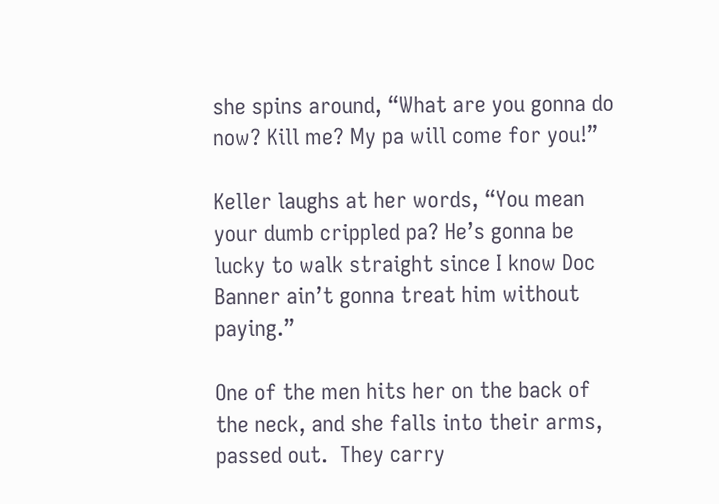she spins around, “What are you gonna do now? Kill me? My pa will come for you!”

Keller laughs at her words, “You mean your dumb crippled pa? He’s gonna be lucky to walk straight since I know Doc Banner ain’t gonna treat him without paying.”

One of the men hits her on the back of the neck, and she falls into their arms, passed out.  They carry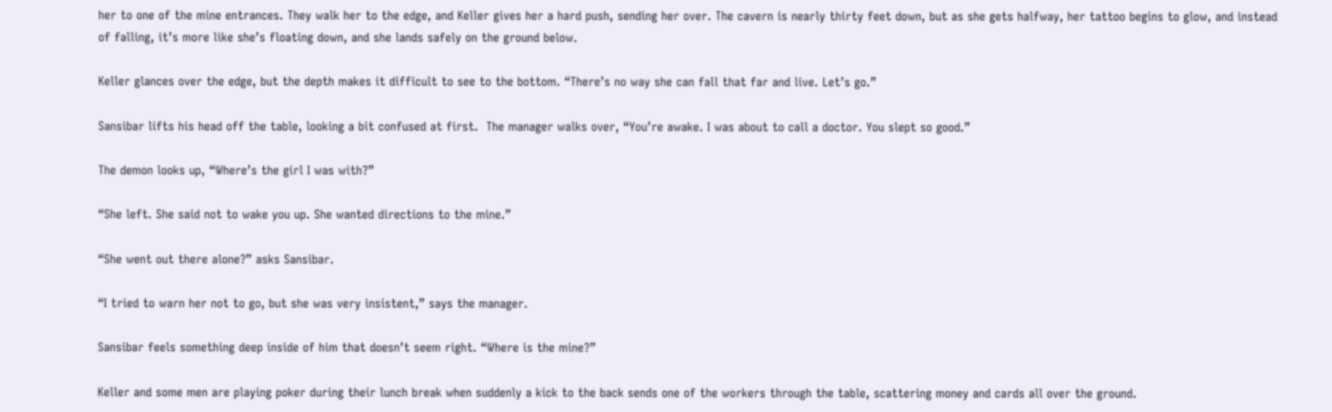her to one of the mine entrances. They walk her to the edge, and Keller gives her a hard push, sending her over. The cavern is nearly thirty feet down, but as she gets halfway, her tattoo begins to glow, and instead of falling, it’s more like she’s floating down, and she lands safely on the ground below.

Keller glances over the edge, but the depth makes it difficult to see to the bottom. “There’s no way she can fall that far and live. Let’s go.”

Sansibar lifts his head off the table, looking a bit confused at first.  The manager walks over, “You’re awake. I was about to call a doctor. You slept so good.”

The demon looks up, “Where’s the girl I was with?”

“She left. She said not to wake you up. She wanted directions to the mine.”

“She went out there alone?” asks Sansibar.

“I tried to warn her not to go, but she was very insistent,” says the manager.

Sansibar feels something deep inside of him that doesn’t seem right. “Where is the mine?”

Keller and some men are playing poker during their lunch break when suddenly a kick to the back sends one of the workers through the table, scattering money and cards all over the ground.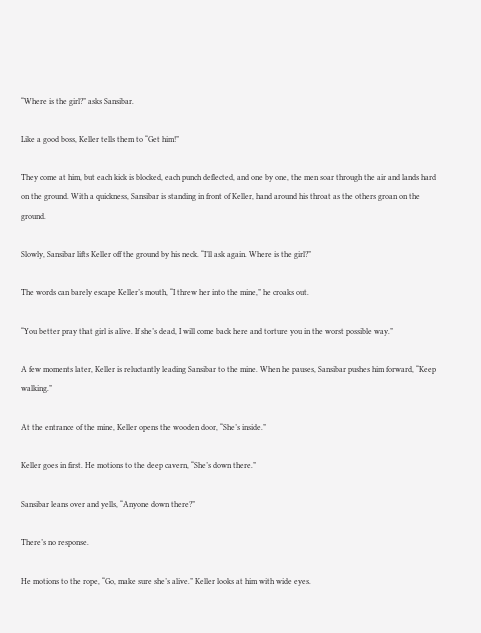“Where is the girl?” asks Sansibar.

Like a good boss, Keller tells them to “Get him!”

They come at him, but each kick is blocked, each punch deflected, and one by one, the men soar through the air and lands hard on the ground. With a quickness, Sansibar is standing in front of Keller, hand around his throat as the others groan on the ground.

Slowly, Sansibar lifts Keller off the ground by his neck. “I’ll ask again. Where is the girl?”

The words can barely escape Keller’s mouth, “I threw her into the mine,” he croaks out.

“You better pray that girl is alive. If she’s dead, I will come back here and torture you in the worst possible way.”

A few moments later, Keller is reluctantly leading Sansibar to the mine. When he pauses, Sansibar pushes him forward, “Keep walking.”

At the entrance of the mine, Keller opens the wooden door, “She’s inside.”

Keller goes in first. He motions to the deep cavern, “She’s down there.”

Sansibar leans over and yells, “Anyone down there?”

There’s no response.

He motions to the rope, “Go, make sure she’s alive.” Keller looks at him with wide eyes.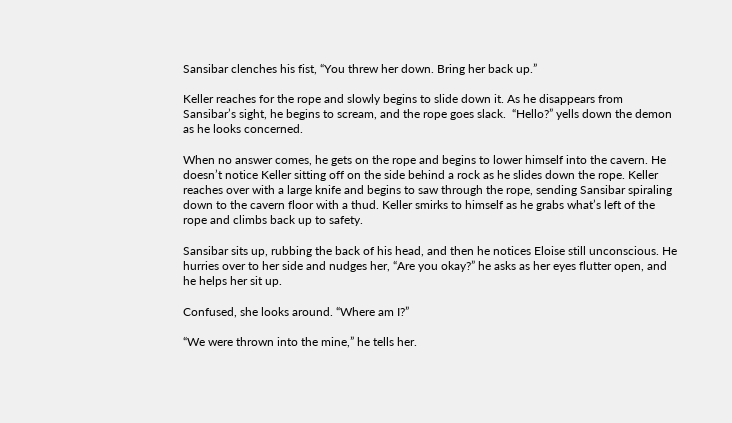Sansibar clenches his fist, “You threw her down. Bring her back up.”

Keller reaches for the rope and slowly begins to slide down it. As he disappears from Sansibar’s sight, he begins to scream, and the rope goes slack.  “Hello?” yells down the demon as he looks concerned.

When no answer comes, he gets on the rope and begins to lower himself into the cavern. He doesn’t notice Keller sitting off on the side behind a rock as he slides down the rope. Keller reaches over with a large knife and begins to saw through the rope, sending Sansibar spiraling down to the cavern floor with a thud. Keller smirks to himself as he grabs what’s left of the rope and climbs back up to safety.

Sansibar sits up, rubbing the back of his head, and then he notices Eloise still unconscious. He hurries over to her side and nudges her, “Are you okay?” he asks as her eyes flutter open, and he helps her sit up.

Confused, she looks around. “Where am I?”

“We were thrown into the mine,” he tells her.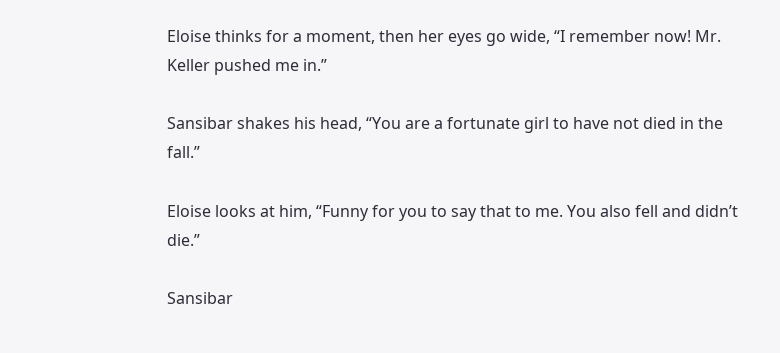Eloise thinks for a moment, then her eyes go wide, “I remember now! Mr. Keller pushed me in.”

Sansibar shakes his head, “You are a fortunate girl to have not died in the fall.”

Eloise looks at him, “Funny for you to say that to me. You also fell and didn’t die.”

Sansibar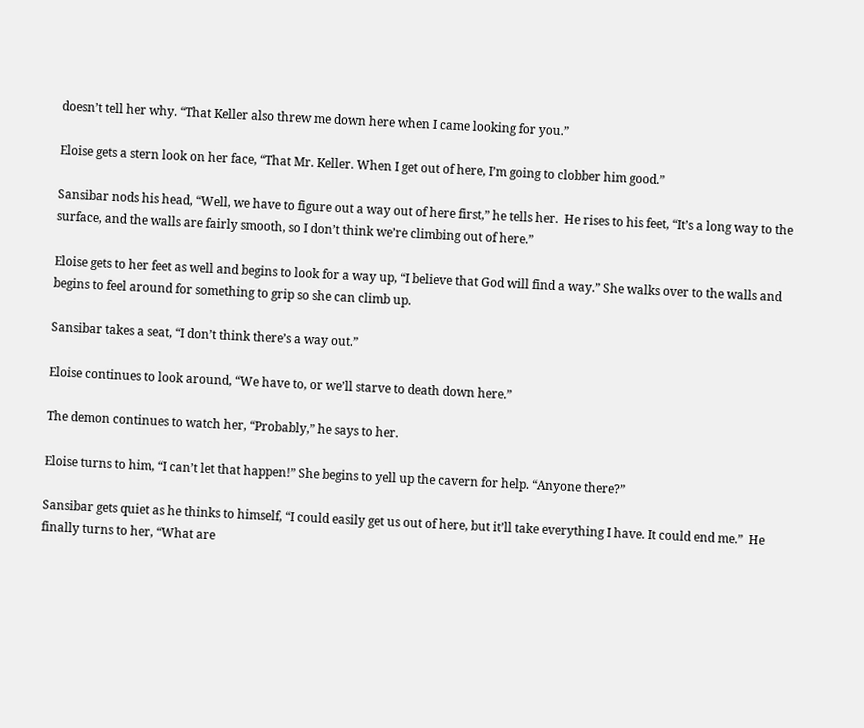doesn’t tell her why. “That Keller also threw me down here when I came looking for you.”

Eloise gets a stern look on her face, “That Mr. Keller. When I get out of here, I’m going to clobber him good.”

Sansibar nods his head, “Well, we have to figure out a way out of here first,” he tells her.  He rises to his feet, “It’s a long way to the surface, and the walls are fairly smooth, so I don’t think we’re climbing out of here.”

Eloise gets to her feet as well and begins to look for a way up, “I believe that God will find a way.” She walks over to the walls and begins to feel around for something to grip so she can climb up.

Sansibar takes a seat, “I don’t think there’s a way out.”

Eloise continues to look around, “We have to, or we’ll starve to death down here.”

The demon continues to watch her, “Probably,” he says to her.

Eloise turns to him, “I can’t let that happen!” She begins to yell up the cavern for help. “Anyone there?”

Sansibar gets quiet as he thinks to himself, “I could easily get us out of here, but it’ll take everything I have. It could end me.”  He finally turns to her, “What are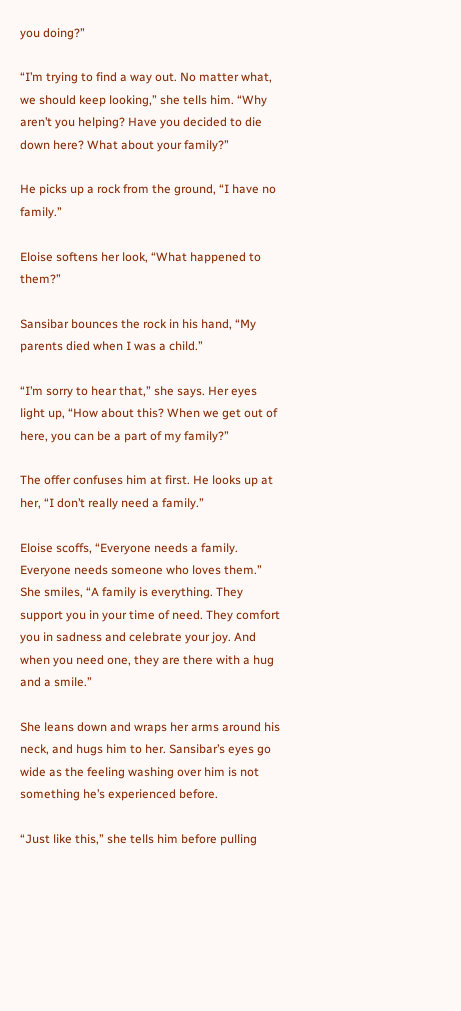you doing?”

“I’m trying to find a way out. No matter what, we should keep looking,” she tells him. “Why aren’t you helping? Have you decided to die down here? What about your family?”

He picks up a rock from the ground, “I have no family.”

Eloise softens her look, “What happened to them?”

Sansibar bounces the rock in his hand, “My parents died when I was a child.”

“I’m sorry to hear that,” she says. Her eyes light up, “How about this? When we get out of here, you can be a part of my family?”

The offer confuses him at first. He looks up at her, “I don’t really need a family.”

Eloise scoffs, “Everyone needs a family. Everyone needs someone who loves them.” She smiles, “A family is everything. They support you in your time of need. They comfort you in sadness and celebrate your joy. And when you need one, they are there with a hug and a smile.”

She leans down and wraps her arms around his neck, and hugs him to her. Sansibar’s eyes go wide as the feeling washing over him is not something he’s experienced before.

“Just like this,” she tells him before pulling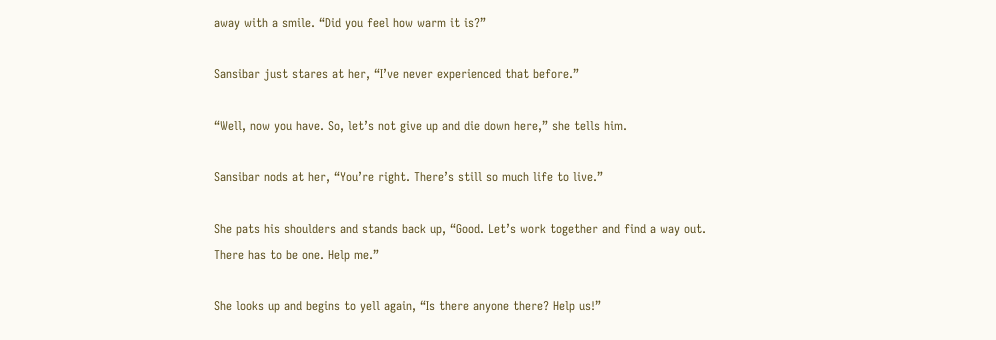away with a smile. “Did you feel how warm it is?”

Sansibar just stares at her, “I’ve never experienced that before.”

“Well, now you have. So, let’s not give up and die down here,” she tells him.

Sansibar nods at her, “You’re right. There’s still so much life to live.”

She pats his shoulders and stands back up, “Good. Let’s work together and find a way out. There has to be one. Help me.”

She looks up and begins to yell again, “Is there anyone there? Help us!”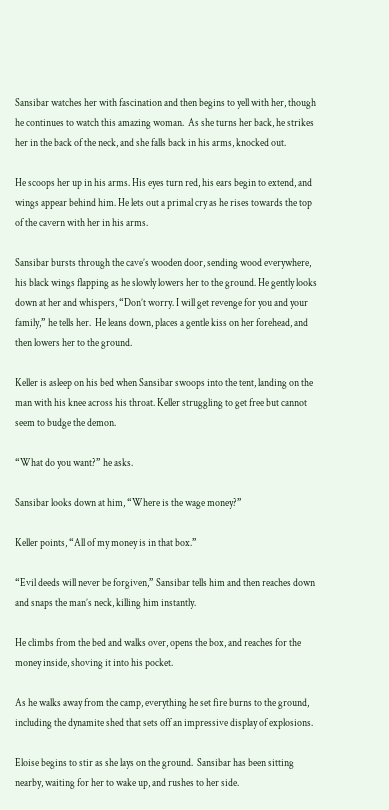Sansibar watches her with fascination and then begins to yell with her, though he continues to watch this amazing woman.  As she turns her back, he strikes her in the back of the neck, and she falls back in his arms, knocked out.

He scoops her up in his arms. His eyes turn red, his ears begin to extend, and wings appear behind him. He lets out a primal cry as he rises towards the top of the cavern with her in his arms.

Sansibar bursts through the cave’s wooden door, sending wood everywhere, his black wings flapping as he slowly lowers her to the ground. He gently looks down at her and whispers, “Don’t worry. I will get revenge for you and your family,” he tells her.  He leans down, places a gentle kiss on her forehead, and then lowers her to the ground.

Keller is asleep on his bed when Sansibar swoops into the tent, landing on the man with his knee across his throat. Keller struggling to get free but cannot seem to budge the demon.

“What do you want?” he asks.

Sansibar looks down at him, “Where is the wage money?”

Keller points, “All of my money is in that box.”

“Evil deeds will never be forgiven,” Sansibar tells him and then reaches down and snaps the man’s neck, killing him instantly.

He climbs from the bed and walks over, opens the box, and reaches for the money inside, shoving it into his pocket.

As he walks away from the camp, everything he set fire burns to the ground, including the dynamite shed that sets off an impressive display of explosions.

Eloise begins to stir as she lays on the ground.  Sansibar has been sitting nearby, waiting for her to wake up, and rushes to her side.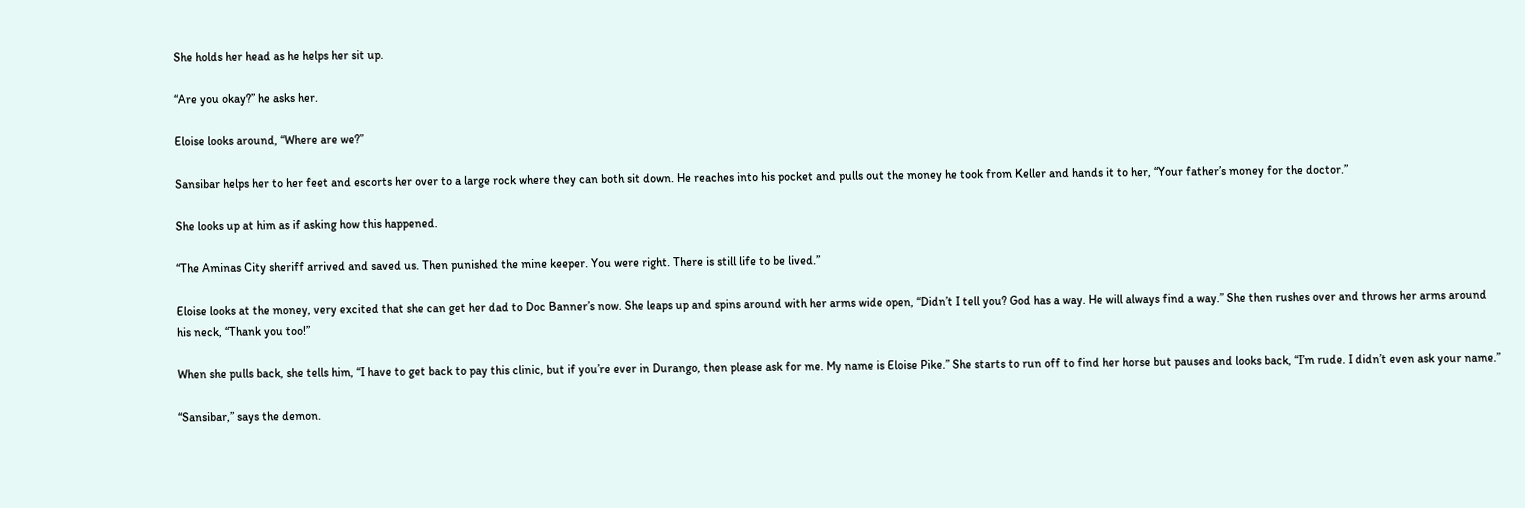She holds her head as he helps her sit up.

“Are you okay?” he asks her.

Eloise looks around, “Where are we?”

Sansibar helps her to her feet and escorts her over to a large rock where they can both sit down. He reaches into his pocket and pulls out the money he took from Keller and hands it to her, “Your father’s money for the doctor.”

She looks up at him as if asking how this happened.

“The Aminas City sheriff arrived and saved us. Then punished the mine keeper. You were right. There is still life to be lived.”

Eloise looks at the money, very excited that she can get her dad to Doc Banner’s now. She leaps up and spins around with her arms wide open, “Didn’t I tell you? God has a way. He will always find a way.” She then rushes over and throws her arms around his neck, “Thank you too!”

When she pulls back, she tells him, “I have to get back to pay this clinic, but if you’re ever in Durango, then please ask for me. My name is Eloise Pike.” She starts to run off to find her horse but pauses and looks back, “I’m rude. I didn’t even ask your name.”

“Sansibar,” says the demon.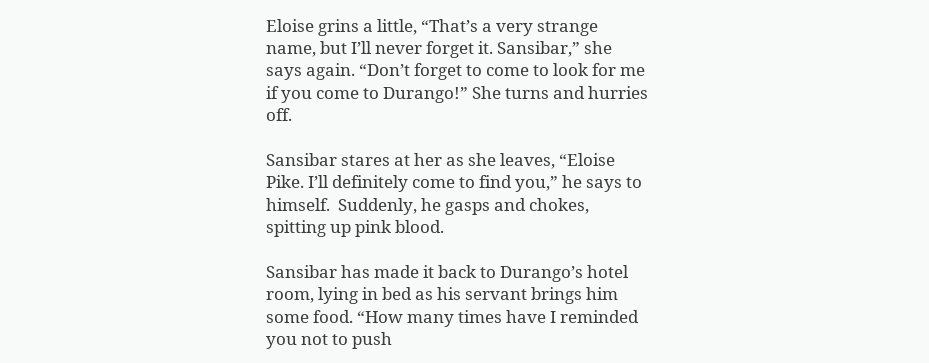Eloise grins a little, “That’s a very strange name, but I’ll never forget it. Sansibar,” she says again. “Don’t forget to come to look for me if you come to Durango!” She turns and hurries off.

Sansibar stares at her as she leaves, “Eloise Pike. I’ll definitely come to find you,” he says to himself.  Suddenly, he gasps and chokes, spitting up pink blood.

Sansibar has made it back to Durango’s hotel room, lying in bed as his servant brings him some food. “How many times have I reminded you not to push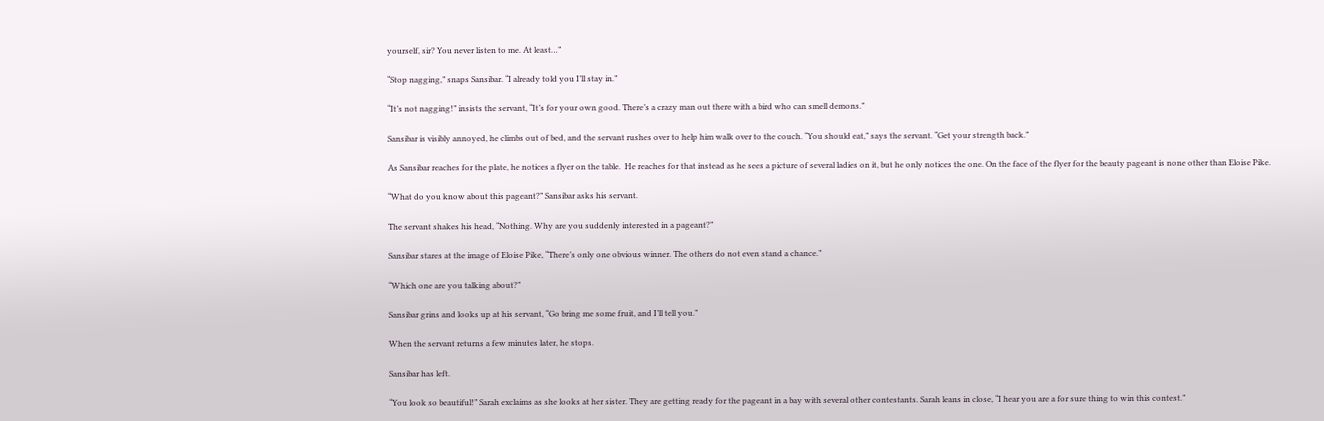yourself, sir? You never listen to me. At least…”

“Stop nagging,” snaps Sansibar. “I already told you I’ll stay in.”

“It’s not nagging!” insists the servant, “It’s for your own good. There’s a crazy man out there with a bird who can smell demons.”

Sansibar is visibly annoyed, he climbs out of bed, and the servant rushes over to help him walk over to the couch. “You should eat,” says the servant. “Get your strength back.”

As Sansibar reaches for the plate, he notices a flyer on the table.  He reaches for that instead as he sees a picture of several ladies on it, but he only notices the one. On the face of the flyer for the beauty pageant is none other than Eloise Pike.

“What do you know about this pageant?” Sansibar asks his servant.

The servant shakes his head, “Nothing. Why are you suddenly interested in a pageant?”

Sansibar stares at the image of Eloise Pike, “There’s only one obvious winner. The others do not even stand a chance.”

“Which one are you talking about?”

Sansibar grins and looks up at his servant, “Go bring me some fruit, and I’ll tell you.”

When the servant returns a few minutes later, he stops.

Sansibar has left.

“You look so beautiful!” Sarah exclaims as she looks at her sister. They are getting ready for the pageant in a bay with several other contestants. Sarah leans in close, “I hear you are a for sure thing to win this contest.”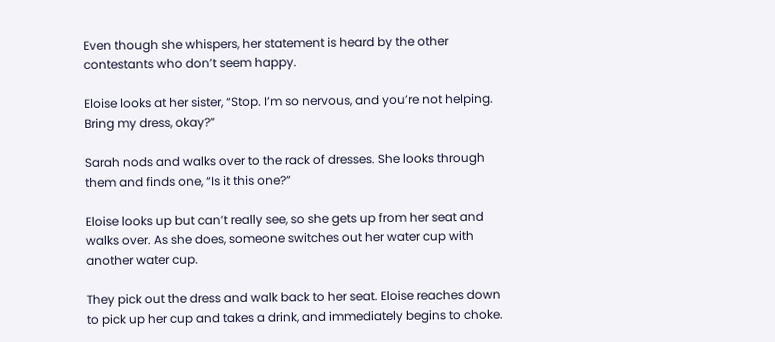Even though she whispers, her statement is heard by the other contestants who don’t seem happy.

Eloise looks at her sister, “Stop. I’m so nervous, and you’re not helping. Bring my dress, okay?”

Sarah nods and walks over to the rack of dresses. She looks through them and finds one, “Is it this one?”

Eloise looks up but can’t really see, so she gets up from her seat and walks over. As she does, someone switches out her water cup with another water cup.

They pick out the dress and walk back to her seat. Eloise reaches down to pick up her cup and takes a drink, and immediately begins to choke.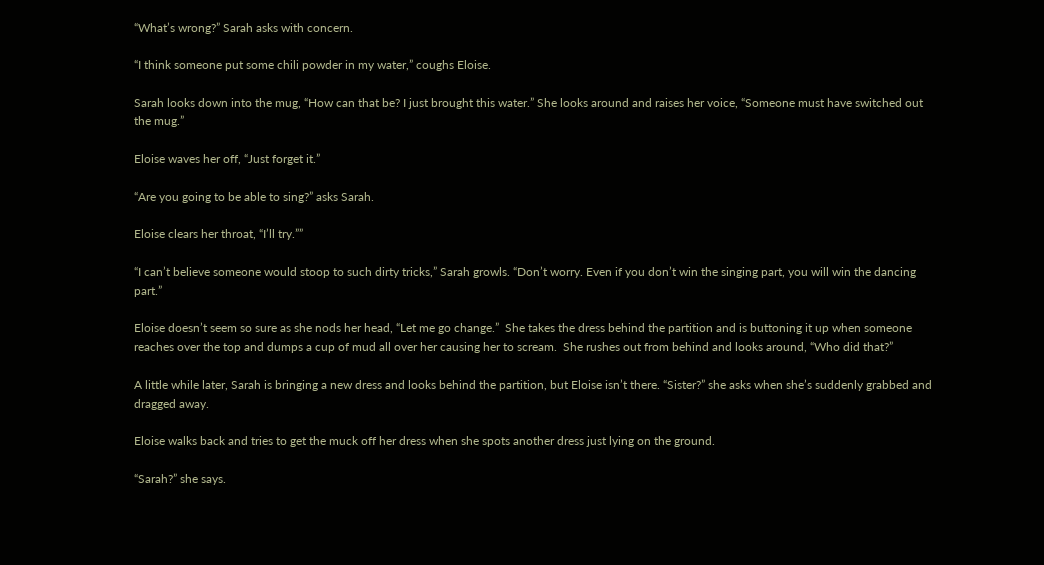“What’s wrong?” Sarah asks with concern.

“I think someone put some chili powder in my water,” coughs Eloise.

Sarah looks down into the mug, “How can that be? I just brought this water.” She looks around and raises her voice, “Someone must have switched out the mug.”

Eloise waves her off, “Just forget it.”

“Are you going to be able to sing?” asks Sarah.

Eloise clears her throat, “I’ll try.””

“I can’t believe someone would stoop to such dirty tricks,” Sarah growls. “Don’t worry. Even if you don’t win the singing part, you will win the dancing part.”

Eloise doesn’t seem so sure as she nods her head, “Let me go change.”  She takes the dress behind the partition and is buttoning it up when someone reaches over the top and dumps a cup of mud all over her causing her to scream.  She rushes out from behind and looks around, “Who did that?”

A little while later, Sarah is bringing a new dress and looks behind the partition, but Eloise isn’t there. “Sister?” she asks when she’s suddenly grabbed and dragged away.

Eloise walks back and tries to get the muck off her dress when she spots another dress just lying on the ground.

“Sarah?” she says.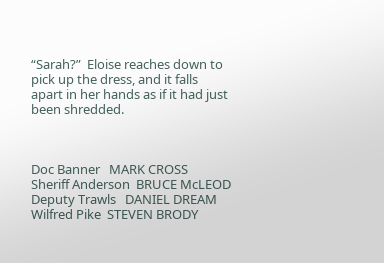“Sarah?”  Eloise reaches down to pick up the dress, and it falls apart in her hands as if it had just been shredded.



Doc Banner   MARK CROSS
Sheriff Anderson  BRUCE McLEOD
Deputy Trawls   DANIEL DREAM
Wilfred Pike  STEVEN BRODY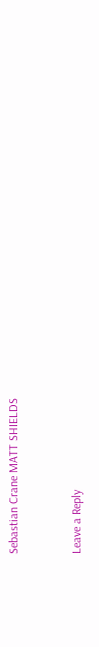Sebastian Crane MATT SHIELDS


Leave a Reply